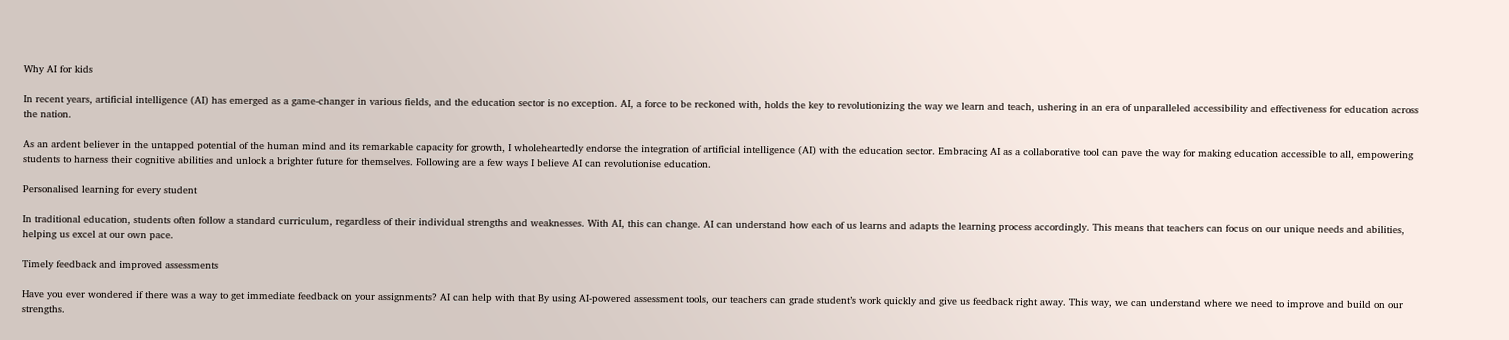Why AI for kids

In recent years, artificial intelligence (AI) has emerged as a game-changer in various fields, and the education sector is no exception. AI, a force to be reckoned with, holds the key to revolutionizing the way we learn and teach, ushering in an era of unparalleled accessibility and effectiveness for education across the nation.

As an ardent believer in the untapped potential of the human mind and its remarkable capacity for growth, I wholeheartedly endorse the integration of artificial intelligence (AI) with the education sector. Embracing AI as a collaborative tool can pave the way for making education accessible to all, empowering students to harness their cognitive abilities and unlock a brighter future for themselves. Following are a few ways I believe AI can revolutionise education.

Personalised learning for every student

In traditional education, students often follow a standard curriculum, regardless of their individual strengths and weaknesses. With AI, this can change. AI can understand how each of us learns and adapts the learning process accordingly. This means that teachers can focus on our unique needs and abilities, helping us excel at our own pace.

Timely feedback and improved assessments

Have you ever wondered if there was a way to get immediate feedback on your assignments? AI can help with that By using AI-powered assessment tools, our teachers can grade student’s work quickly and give us feedback right away. This way, we can understand where we need to improve and build on our strengths.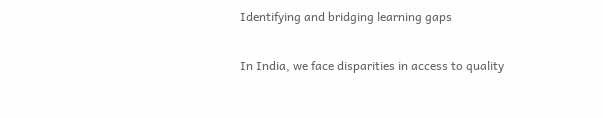Identifying and bridging learning gaps

In India, we face disparities in access to quality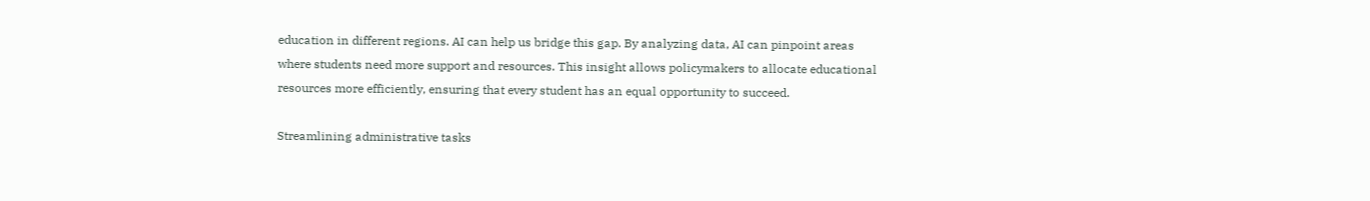education in different regions. AI can help us bridge this gap. By analyzing data, AI can pinpoint areas where students need more support and resources. This insight allows policymakers to allocate educational resources more efficiently, ensuring that every student has an equal opportunity to succeed.

Streamlining administrative tasks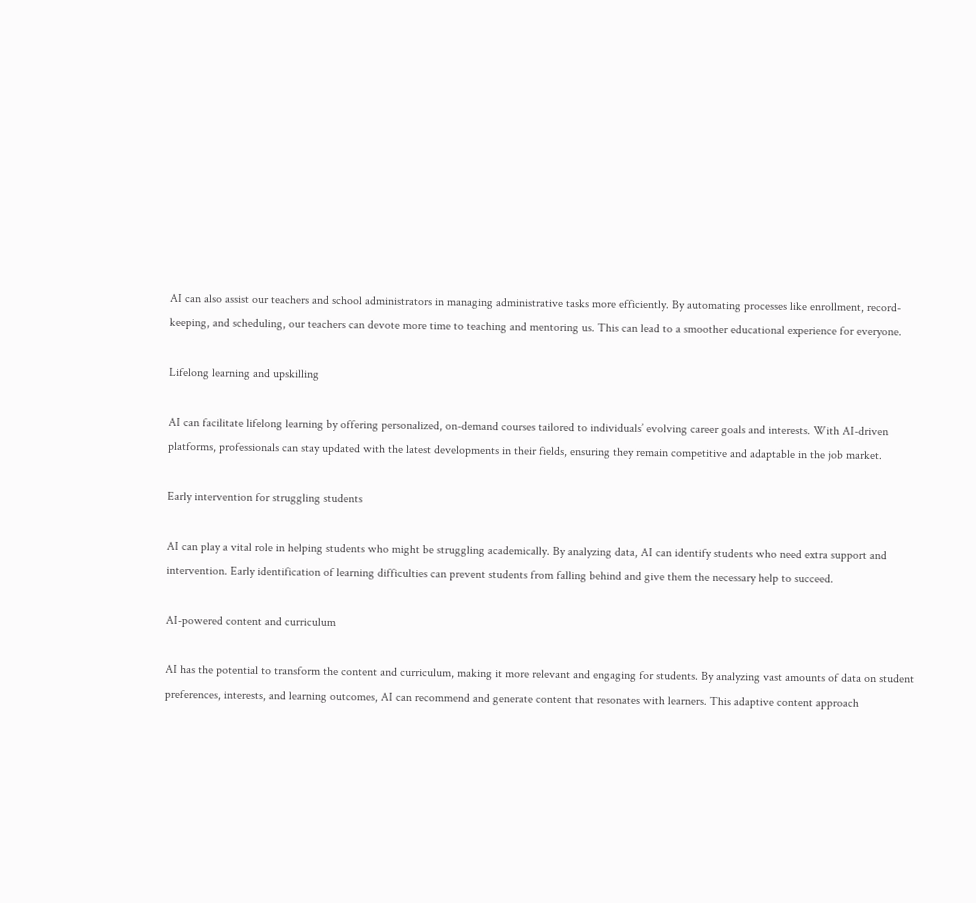AI can also assist our teachers and school administrators in managing administrative tasks more efficiently. By automating processes like enrollment, record-keeping, and scheduling, our teachers can devote more time to teaching and mentoring us. This can lead to a smoother educational experience for everyone.

Lifelong learning and upskilling

AI can facilitate lifelong learning by offering personalized, on-demand courses tailored to individuals’ evolving career goals and interests. With AI-driven platforms, professionals can stay updated with the latest developments in their fields, ensuring they remain competitive and adaptable in the job market.

Early intervention for struggling students

AI can play a vital role in helping students who might be struggling academically. By analyzing data, AI can identify students who need extra support and intervention. Early identification of learning difficulties can prevent students from falling behind and give them the necessary help to succeed.

AI-powered content and curriculum

AI has the potential to transform the content and curriculum, making it more relevant and engaging for students. By analyzing vast amounts of data on student preferences, interests, and learning outcomes, AI can recommend and generate content that resonates with learners. This adaptive content approach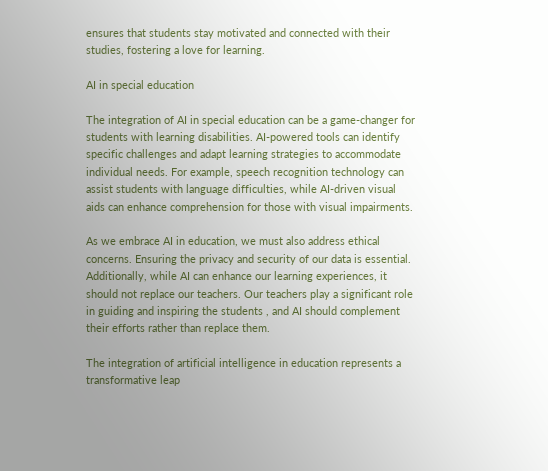ensures that students stay motivated and connected with their studies, fostering a love for learning.

AI in special education

The integration of AI in special education can be a game-changer for students with learning disabilities. AI-powered tools can identify specific challenges and adapt learning strategies to accommodate individual needs. For example, speech recognition technology can assist students with language difficulties, while AI-driven visual aids can enhance comprehension for those with visual impairments.

As we embrace AI in education, we must also address ethical concerns. Ensuring the privacy and security of our data is essential. Additionally, while AI can enhance our learning experiences, it should not replace our teachers. Our teachers play a significant role in guiding and inspiring the students , and AI should complement their efforts rather than replace them.

The integration of artificial intelligence in education represents a transformative leap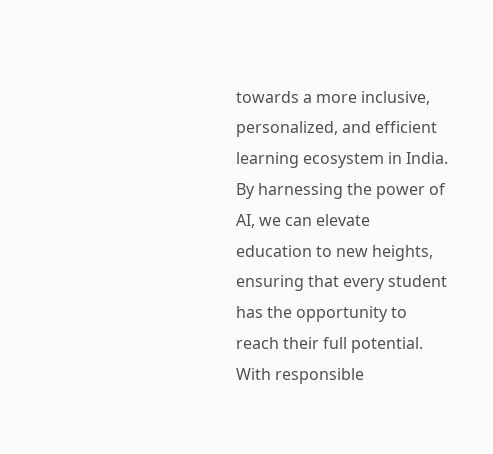towards a more inclusive, personalized, and efficient learning ecosystem in India. By harnessing the power of AI, we can elevate education to new heights, ensuring that every student has the opportunity to reach their full potential. With responsible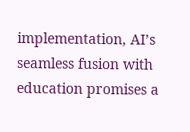implementation, AI’s seamless fusion with education promises a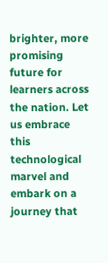brighter, more promising future for learners across the nation. Let us embrace this technological marvel and embark on a journey that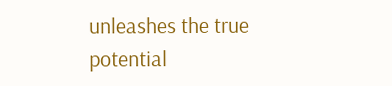unleashes the true potential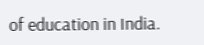of education in India.